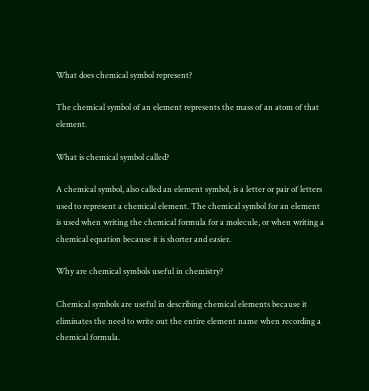What does chemical symbol represent?

The chemical symbol of an element represents the mass of an atom of that element.

What is chemical symbol called?

A chemical symbol, also called an element symbol, is a letter or pair of letters used to represent a chemical element. The chemical symbol for an element is used when writing the chemical formula for a molecule, or when writing a chemical equation because it is shorter and easier.

Why are chemical symbols useful in chemistry?

Chemical symbols are useful in describing chemical elements because it eliminates the need to write out the entire element name when recording a chemical formula.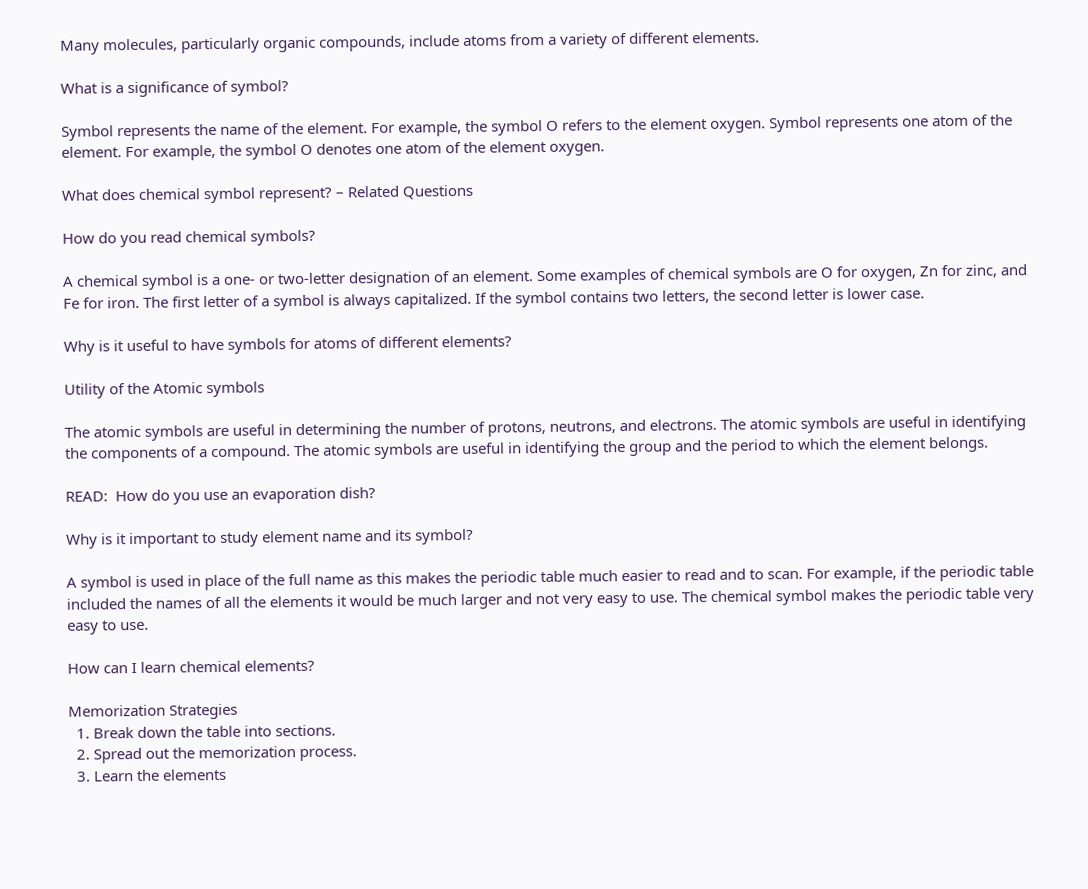Many molecules, particularly organic compounds, include atoms from a variety of different elements.

What is a significance of symbol?

Symbol represents the name of the element. For example, the symbol O refers to the element oxygen. Symbol represents one atom of the element. For example, the symbol O denotes one atom of the element oxygen.

What does chemical symbol represent? – Related Questions

How do you read chemical symbols?

A chemical symbol is a one- or two-letter designation of an element. Some examples of chemical symbols are O for oxygen, Zn for zinc, and Fe for iron. The first letter of a symbol is always capitalized. If the symbol contains two letters, the second letter is lower case.

Why is it useful to have symbols for atoms of different elements?

Utility of the Atomic symbols

The atomic symbols are useful in determining the number of protons, neutrons, and electrons. The atomic symbols are useful in identifying the components of a compound. The atomic symbols are useful in identifying the group and the period to which the element belongs.

READ:  How do you use an evaporation dish?

Why is it important to study element name and its symbol?

A symbol is used in place of the full name as this makes the periodic table much easier to read and to scan. For example, if the periodic table included the names of all the elements it would be much larger and not very easy to use. The chemical symbol makes the periodic table very easy to use.

How can I learn chemical elements?

Memorization Strategies
  1. Break down the table into sections.
  2. Spread out the memorization process.
  3. Learn the elements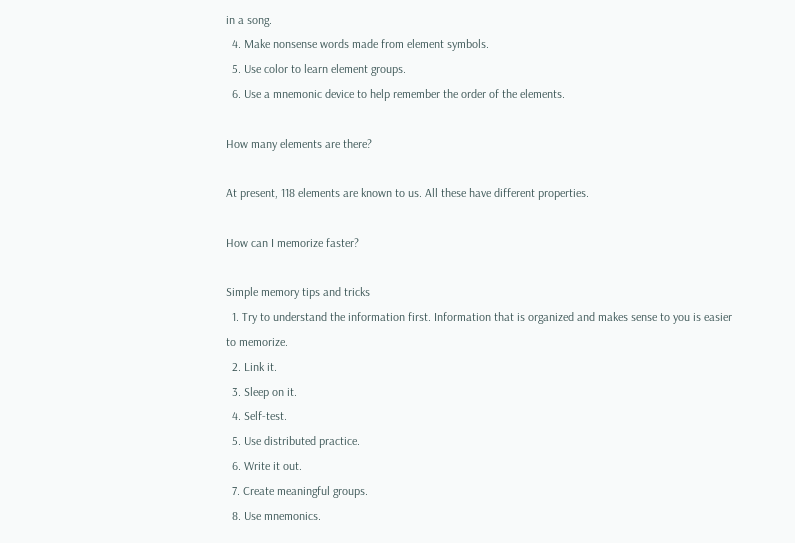in a song.
  4. Make nonsense words made from element symbols.
  5. Use color to learn element groups.
  6. Use a mnemonic device to help remember the order of the elements.

How many elements are there?

At present, 118 elements are known to us. All these have different properties.

How can I memorize faster?

Simple memory tips and tricks
  1. Try to understand the information first. Information that is organized and makes sense to you is easier to memorize.
  2. Link it.
  3. Sleep on it.
  4. Self-test.
  5. Use distributed practice.
  6. Write it out.
  7. Create meaningful groups.
  8. Use mnemonics.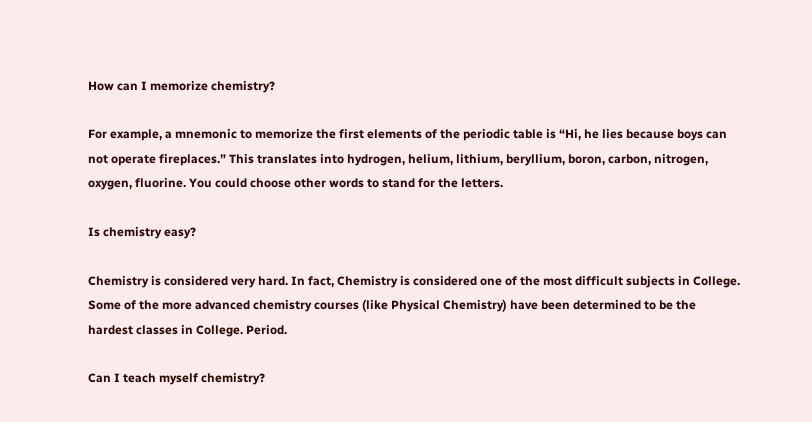How can I memorize chemistry?

For example, a mnemonic to memorize the first elements of the periodic table is “Hi, he lies because boys can not operate fireplaces.” This translates into hydrogen, helium, lithium, beryllium, boron, carbon, nitrogen, oxygen, fluorine. You could choose other words to stand for the letters.

Is chemistry easy?

Chemistry is considered very hard. In fact, Chemistry is considered one of the most difficult subjects in College. Some of the more advanced chemistry courses (like Physical Chemistry) have been determined to be the hardest classes in College. Period.

Can I teach myself chemistry?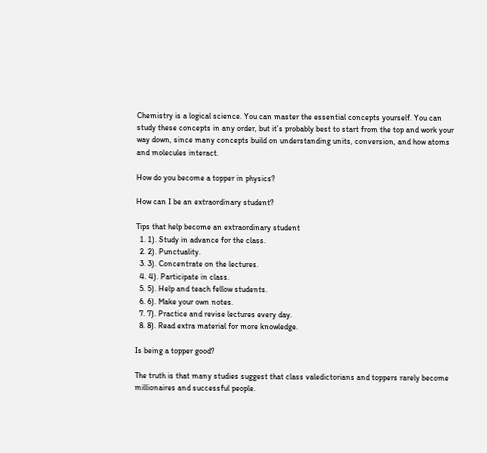Chemistry is a logical science. You can master the essential concepts yourself. You can study these concepts in any order, but it’s probably best to start from the top and work your way down, since many concepts build on understanding units, conversion, and how atoms and molecules interact.

How do you become a topper in physics?

How can I be an extraordinary student?

Tips that help become an extraordinary student
  1. 1). Study in advance for the class.
  2. 2). Punctuality.
  3. 3). Concentrate on the lectures.
  4. 4). Participate in class.
  5. 5). Help and teach fellow students.
  6. 6). Make your own notes.
  7. 7). Practice and revise lectures every day.
  8. 8). Read extra material for more knowledge.

Is being a topper good?

The truth is that many studies suggest that class valedictorians and toppers rarely become millionaires and successful people.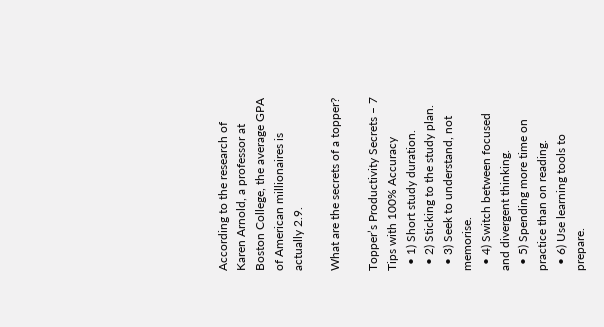According to the research of Karen Arnold, a professor at Boston College, the average GPA of American millionaires is actually 2.9.

What are the secrets of a topper?

Topper’s Productivity Secrets – 7 Tips with 100% Accuracy
  • 1) Short study duration.
  • 2) Sticking to the study plan.
  • 3) Seek to understand, not memorise.
  • 4) Switch between focused and divergent thinking.
  • 5) Spending more time on practice than on reading.
  • 6) Use learning tools to prepare.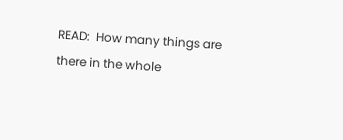READ:  How many things are there in the whole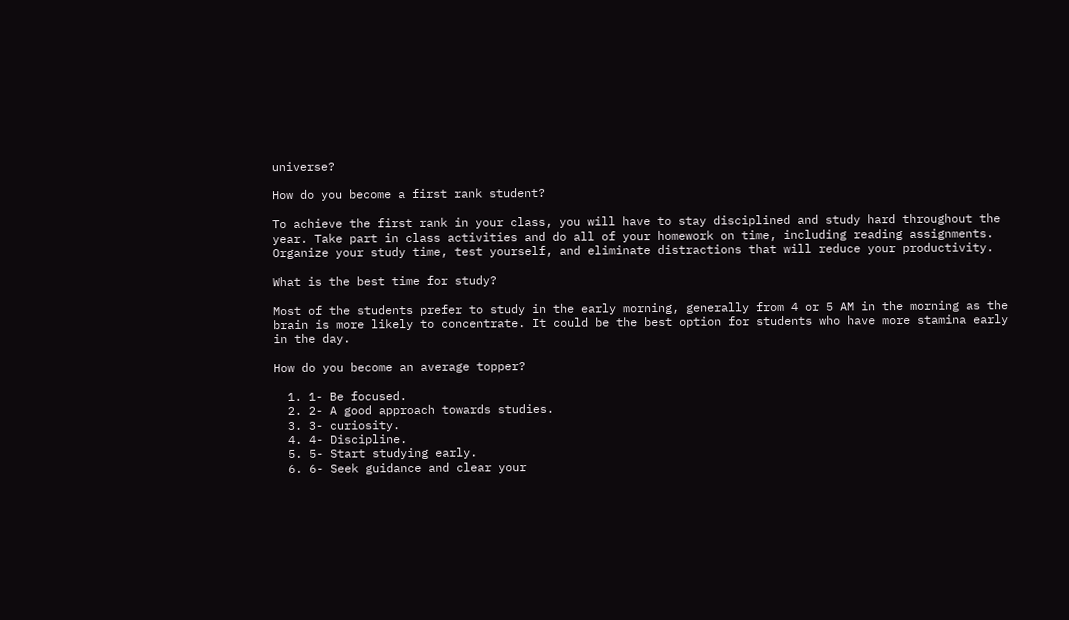universe?

How do you become a first rank student?

To achieve the first rank in your class, you will have to stay disciplined and study hard throughout the year. Take part in class activities and do all of your homework on time, including reading assignments. Organize your study time, test yourself, and eliminate distractions that will reduce your productivity.

What is the best time for study?

Most of the students prefer to study in the early morning, generally from 4 or 5 AM in the morning as the brain is more likely to concentrate. It could be the best option for students who have more stamina early in the day.

How do you become an average topper?

  1. 1- Be focused.
  2. 2- A good approach towards studies.
  3. 3- curiosity.
  4. 4- Discipline.
  5. 5- Start studying early.
  6. 6- Seek guidance and clear your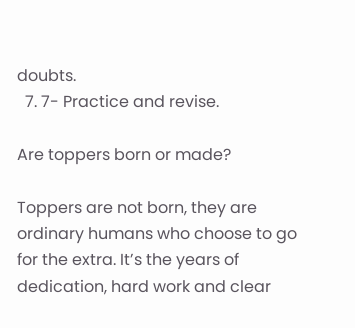doubts.
  7. 7- Practice and revise.

Are toppers born or made?

Toppers are not born, they are ordinary humans who choose to go for the extra. It’s the years of dedication, hard work and clear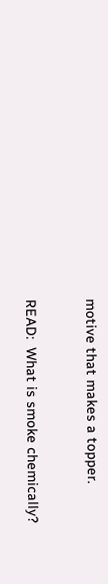motive that makes a topper.


READ:  What is smoke chemically?